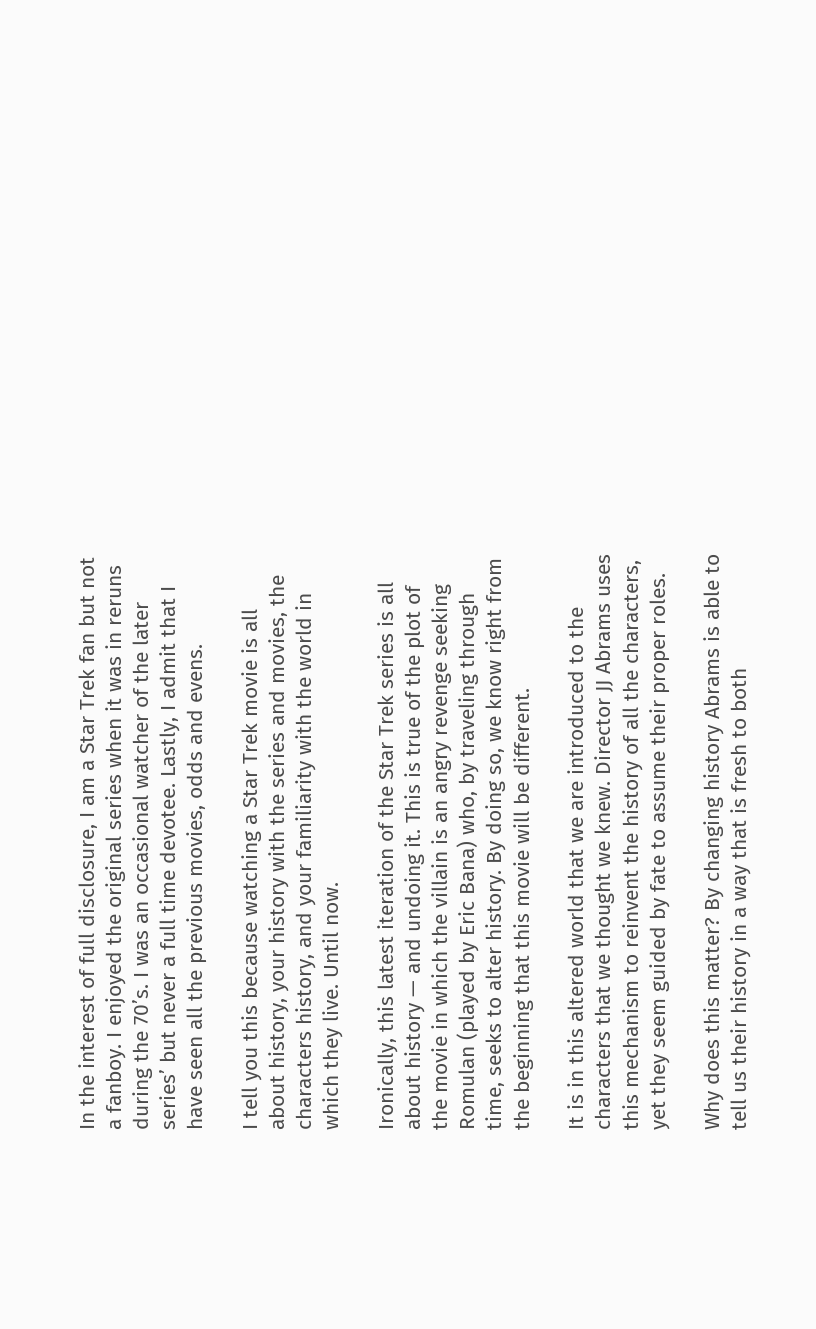In the interest of full disclosure, I am a Star Trek fan but not a fanboy. I enjoyed the original series when it was in reruns during the 70’s. I was an occasional watcher of the later series’ but never a full time devotee. Lastly, I admit that I have seen all the previous movies, odds and evens.

I tell you this because watching a Star Trek movie is all about history, your history with the series and movies, the characters history, and your familiarity with the world in which they live. Until now.

Ironically, this latest iteration of the Star Trek series is all about history — and undoing it. This is true of the plot of the movie in which the villain is an angry revenge seeking Romulan (played by Eric Bana) who, by traveling through time, seeks to alter history. By doing so, we know right from the beginning that this movie will be different.

It is in this altered world that we are introduced to the characters that we thought we knew. Director JJ Abrams uses this mechanism to reinvent the history of all the characters, yet they seem guided by fate to assume their proper roles.

Why does this matter? By changing history Abrams is able to tell us their history in a way that is fresh to both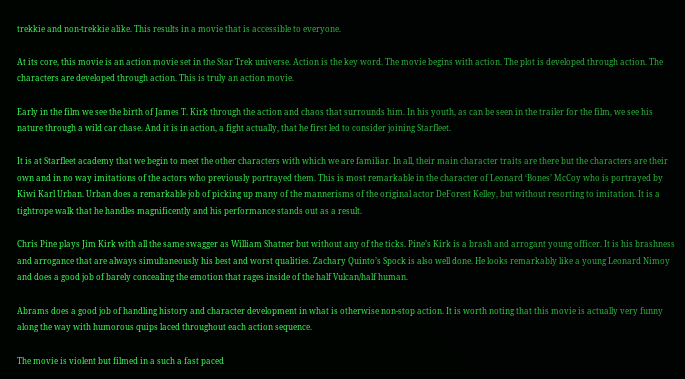trekkie and non-trekkie alike. This results in a movie that is accessible to everyone.

At its core, this movie is an action movie set in the Star Trek universe. Action is the key word. The movie begins with action. The plot is developed through action. The characters are developed through action. This is truly an action movie.

Early in the film we see the birth of James T. Kirk through the action and chaos that surrounds him. In his youth, as can be seen in the trailer for the film, we see his nature through a wild car chase. And it is in action, a fight actually, that he first led to consider joining Starfleet.

It is at Starfleet academy that we begin to meet the other characters with which we are familiar. In all, their main character traits are there but the characters are their own and in no way imitations of the actors who previously portrayed them. This is most remarkable in the character of Leonard ‘Bones’ McCoy who is portrayed by Kiwi Karl Urban. Urban does a remarkable job of picking up many of the mannerisms of the original actor DeForest Kelley, but without resorting to imitation. It is a tightrope walk that he handles magnificently and his performance stands out as a result.

Chris Pine plays Jim Kirk with all the same swagger as William Shatner but without any of the ticks. Pine’s Kirk is a brash and arrogant young officer. It is his brashness and arrogance that are always simultaneously his best and worst qualities. Zachary Quinto’s Spock is also well done. He looks remarkably like a young Leonard Nimoy and does a good job of barely concealing the emotion that rages inside of the half Vulcan/half human.

Abrams does a good job of handling history and character development in what is otherwise non-stop action. It is worth noting that this movie is actually very funny along the way with humorous quips laced throughout each action sequence.

The movie is violent but filmed in a such a fast paced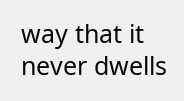way that it never dwells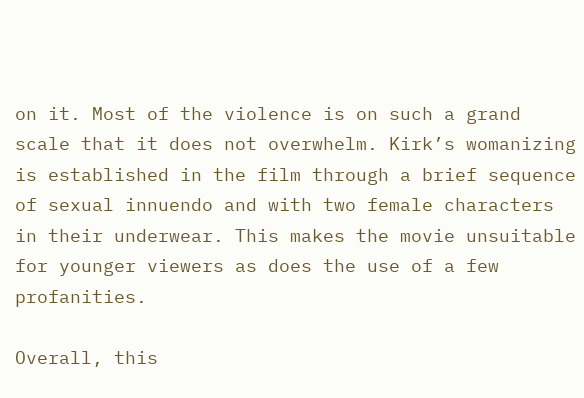on it. Most of the violence is on such a grand scale that it does not overwhelm. Kirk’s womanizing is established in the film through a brief sequence of sexual innuendo and with two female characters in their underwear. This makes the movie unsuitable for younger viewers as does the use of a few profanities.

Overall, this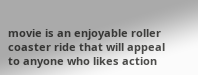movie is an enjoyable roller coaster ride that will appeal to anyone who likes action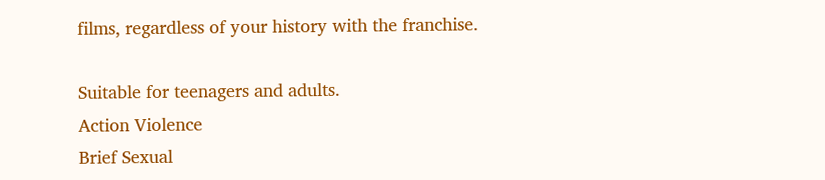films, regardless of your history with the franchise.

Suitable for teenagers and adults.
Action Violence
Brief Sexual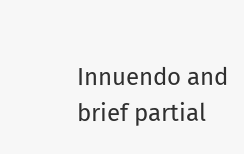Innuendo and brief partial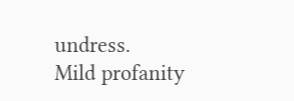undress.
Mild profanity